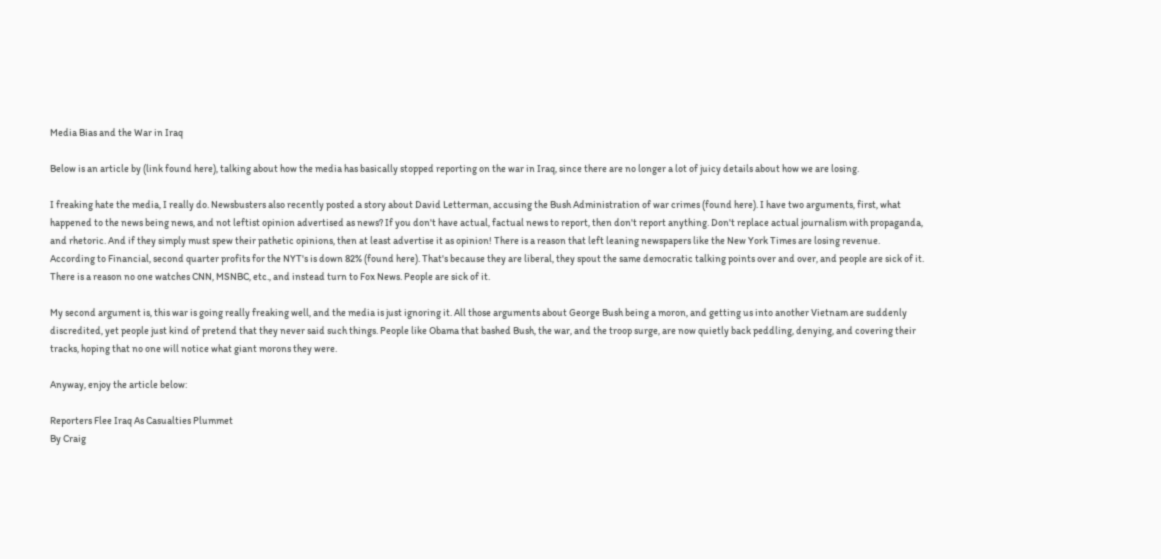Media Bias and the War in Iraq

Below is an article by (link found here), talking about how the media has basically stopped reporting on the war in Iraq, since there are no longer a lot of juicy details about how we are losing.

I freaking hate the media, I really do. Newsbusters also recently posted a story about David Letterman, accusing the Bush Administration of war crimes (found here). I have two arguments, first, what happened to the news being news, and not leftist opinion advertised as news? If you don't have actual, factual news to report, then don't report anything. Don't replace actual journalism with propaganda, and rhetoric. And if they simply must spew their pathetic opinions, then at least advertise it as opinion! There is a reason that left leaning newspapers like the New York Times are losing revenue. According to Financial, second quarter profits for the NYT's is down 82% (found here). That's because they are liberal, they spout the same democratic talking points over and over, and people are sick of it. There is a reason no one watches CNN, MSNBC, etc., and instead turn to Fox News. People are sick of it.

My second argument is, this war is going really freaking well, and the media is just ignoring it. All those arguments about George Bush being a moron, and getting us into another Vietnam are suddenly discredited, yet people just kind of pretend that they never said such things. People like Obama that bashed Bush, the war, and the troop surge, are now quietly back peddling, denying, and covering their tracks, hoping that no one will notice what giant morons they were.

Anyway, enjoy the article below:

Reporters Flee Iraq As Casualties Plummet
By Craig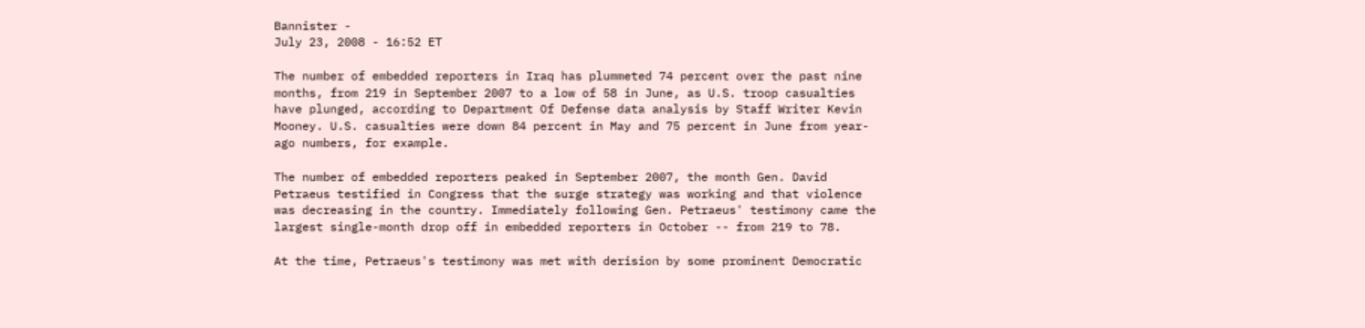Bannister -
July 23, 2008 - 16:52 ET

The number of embedded reporters in Iraq has plummeted 74 percent over the past nine months, from 219 in September 2007 to a low of 58 in June, as U.S. troop casualties have plunged, according to Department Of Defense data analysis by Staff Writer Kevin Mooney. U.S. casualties were down 84 percent in May and 75 percent in June from year-ago numbers, for example.

The number of embedded reporters peaked in September 2007, the month Gen. David Petraeus testified in Congress that the surge strategy was working and that violence was decreasing in the country. Immediately following Gen. Petraeus' testimony came the largest single-month drop off in embedded reporters in October -- from 219 to 78.

At the time, Petraeus's testimony was met with derision by some prominent Democratic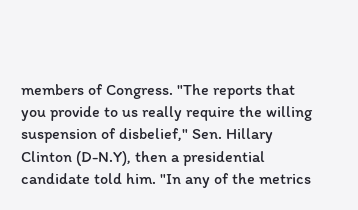members of Congress. "The reports that you provide to us really require the willing suspension of disbelief," Sen. Hillary Clinton (D-N.Y), then a presidential candidate told him. "In any of the metrics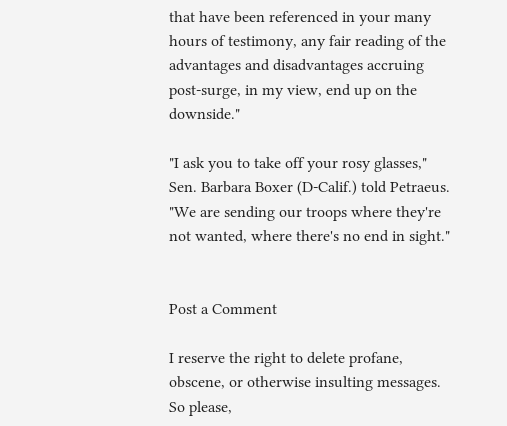that have been referenced in your many hours of testimony, any fair reading of the advantages and disadvantages accruing post-surge, in my view, end up on the downside."

"I ask you to take off your rosy glasses," Sen. Barbara Boxer (D-Calif.) told Petraeus. "We are sending our troops where they're not wanted, where there's no end in sight."


Post a Comment

I reserve the right to delete profane, obscene, or otherwise insulting messages. So please,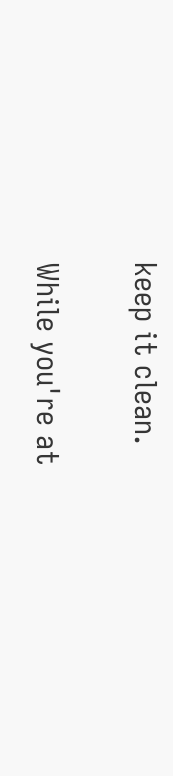keep it clean.

While you're at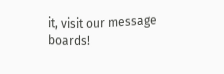it, visit our message boards!